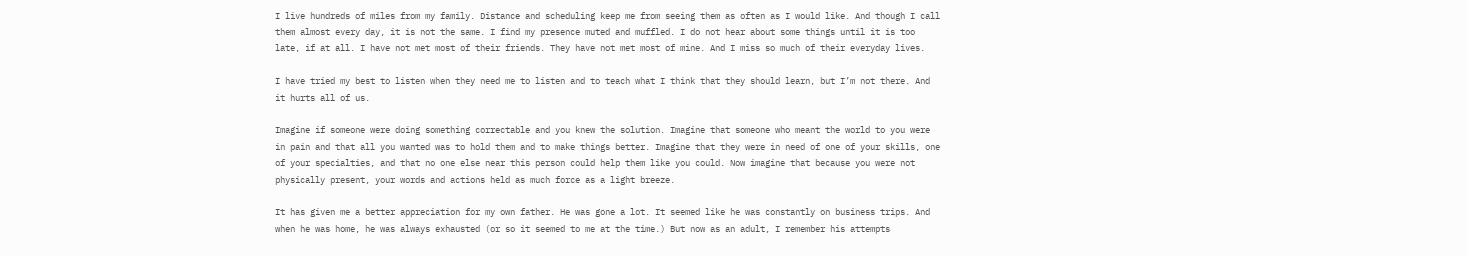I live hundreds of miles from my family. Distance and scheduling keep me from seeing them as often as I would like. And though I call them almost every day, it is not the same. I find my presence muted and muffled. I do not hear about some things until it is too late, if at all. I have not met most of their friends. They have not met most of mine. And I miss so much of their everyday lives.

I have tried my best to listen when they need me to listen and to teach what I think that they should learn, but I’m not there. And it hurts all of us.

Imagine if someone were doing something correctable and you knew the solution. Imagine that someone who meant the world to you were in pain and that all you wanted was to hold them and to make things better. Imagine that they were in need of one of your skills, one of your specialties, and that no one else near this person could help them like you could. Now imagine that because you were not physically present, your words and actions held as much force as a light breeze.

It has given me a better appreciation for my own father. He was gone a lot. It seemed like he was constantly on business trips. And when he was home, he was always exhausted (or so it seemed to me at the time.) But now as an adult, I remember his attempts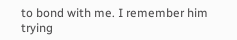to bond with me. I remember him trying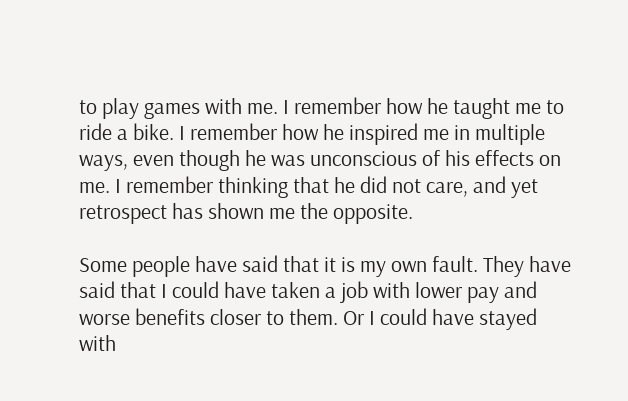to play games with me. I remember how he taught me to ride a bike. I remember how he inspired me in multiple ways, even though he was unconscious of his effects on me. I remember thinking that he did not care, and yet retrospect has shown me the opposite.

Some people have said that it is my own fault. They have said that I could have taken a job with lower pay and worse benefits closer to them. Or I could have stayed with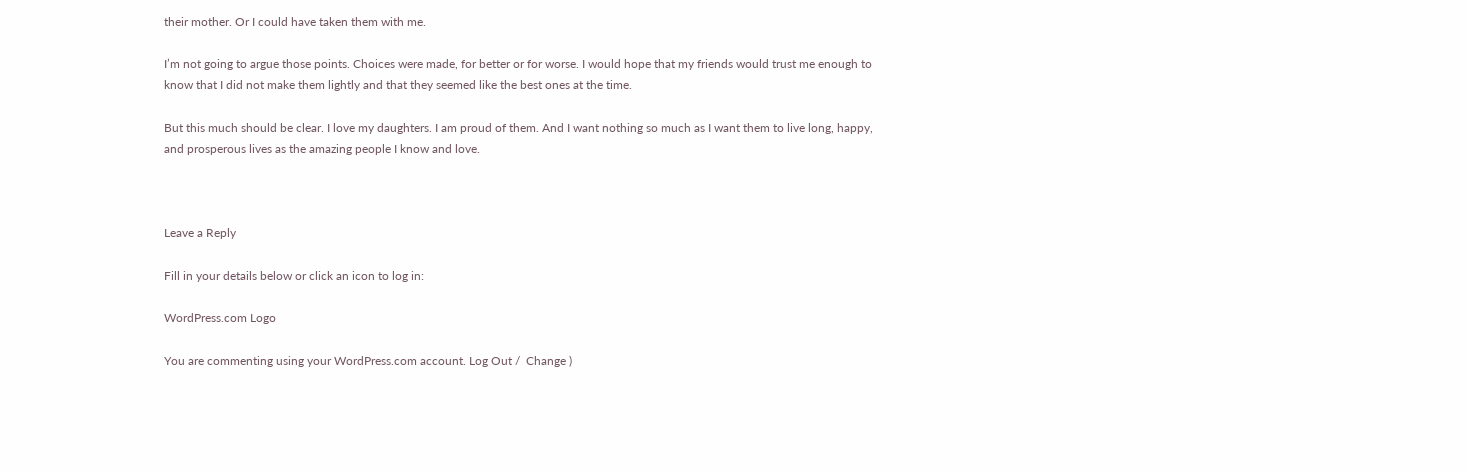their mother. Or I could have taken them with me.

I’m not going to argue those points. Choices were made, for better or for worse. I would hope that my friends would trust me enough to know that I did not make them lightly and that they seemed like the best ones at the time.

But this much should be clear. I love my daughters. I am proud of them. And I want nothing so much as I want them to live long, happy, and prosperous lives as the amazing people I know and love.



Leave a Reply

Fill in your details below or click an icon to log in:

WordPress.com Logo

You are commenting using your WordPress.com account. Log Out /  Change )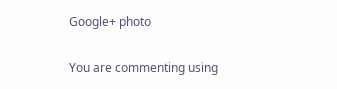Google+ photo

You are commenting using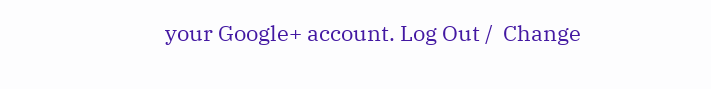your Google+ account. Log Out /  Change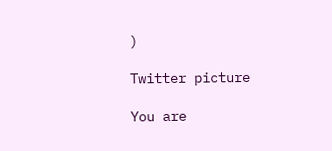)

Twitter picture

You are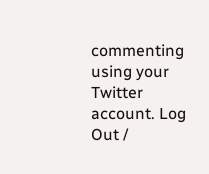commenting using your Twitter account. Log Out /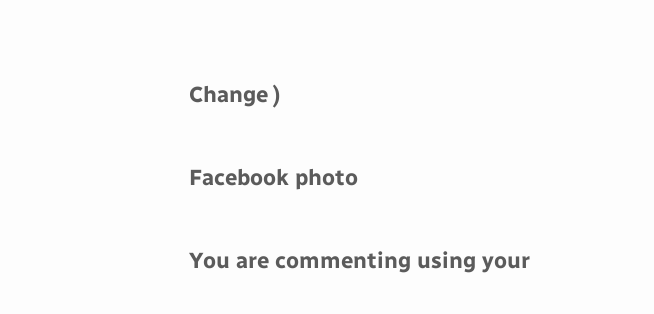Change )

Facebook photo

You are commenting using your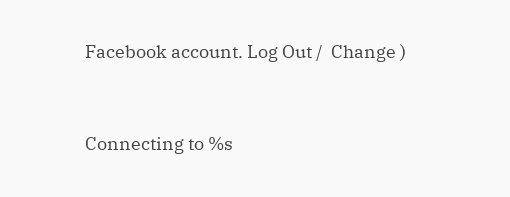Facebook account. Log Out /  Change )


Connecting to %s